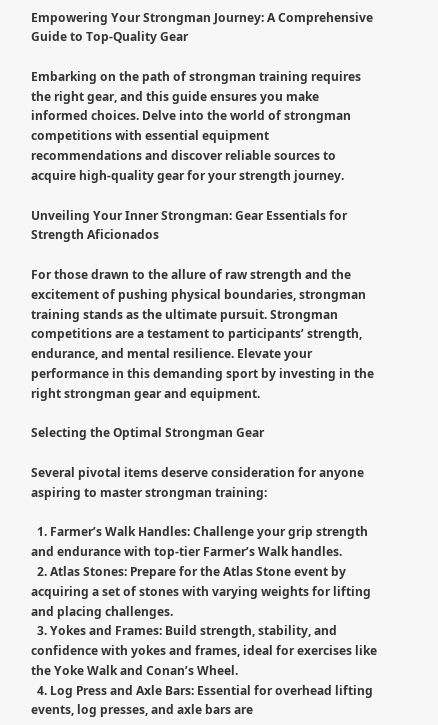Empowering Your Strongman Journey: A Comprehensive Guide to Top-Quality Gear

Embarking on the path of strongman training requires the right gear, and this guide ensures you make informed choices. Delve into the world of strongman competitions with essential equipment recommendations and discover reliable sources to acquire high-quality gear for your strength journey.

Unveiling Your Inner Strongman: Gear Essentials for Strength Aficionados

For those drawn to the allure of raw strength and the excitement of pushing physical boundaries, strongman training stands as the ultimate pursuit. Strongman competitions are a testament to participants’ strength, endurance, and mental resilience. Elevate your performance in this demanding sport by investing in the right strongman gear and equipment.

Selecting the Optimal Strongman Gear

Several pivotal items deserve consideration for anyone aspiring to master strongman training:

  1. Farmer’s Walk Handles: Challenge your grip strength and endurance with top-tier Farmer’s Walk handles.
  2. Atlas Stones: Prepare for the Atlas Stone event by acquiring a set of stones with varying weights for lifting and placing challenges.
  3. Yokes and Frames: Build strength, stability, and confidence with yokes and frames, ideal for exercises like the Yoke Walk and Conan’s Wheel.
  4. Log Press and Axle Bars: Essential for overhead lifting events, log presses, and axle bars are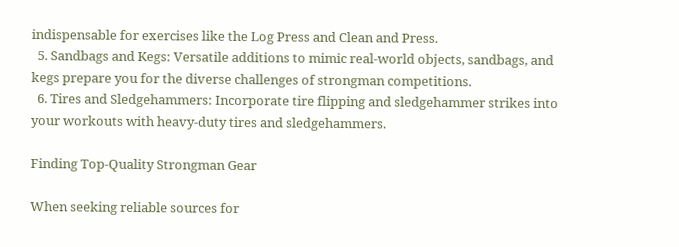indispensable for exercises like the Log Press and Clean and Press.
  5. Sandbags and Kegs: Versatile additions to mimic real-world objects, sandbags, and kegs prepare you for the diverse challenges of strongman competitions.
  6. Tires and Sledgehammers: Incorporate tire flipping and sledgehammer strikes into your workouts with heavy-duty tires and sledgehammers.

Finding Top-Quality Strongman Gear

When seeking reliable sources for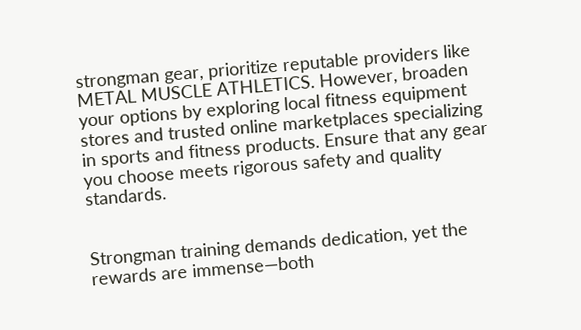strongman gear, prioritize reputable providers like METAL MUSCLE ATHLETICS. However, broaden your options by exploring local fitness equipment stores and trusted online marketplaces specializing in sports and fitness products. Ensure that any gear you choose meets rigorous safety and quality standards.


Strongman training demands dedication, yet the rewards are immense—both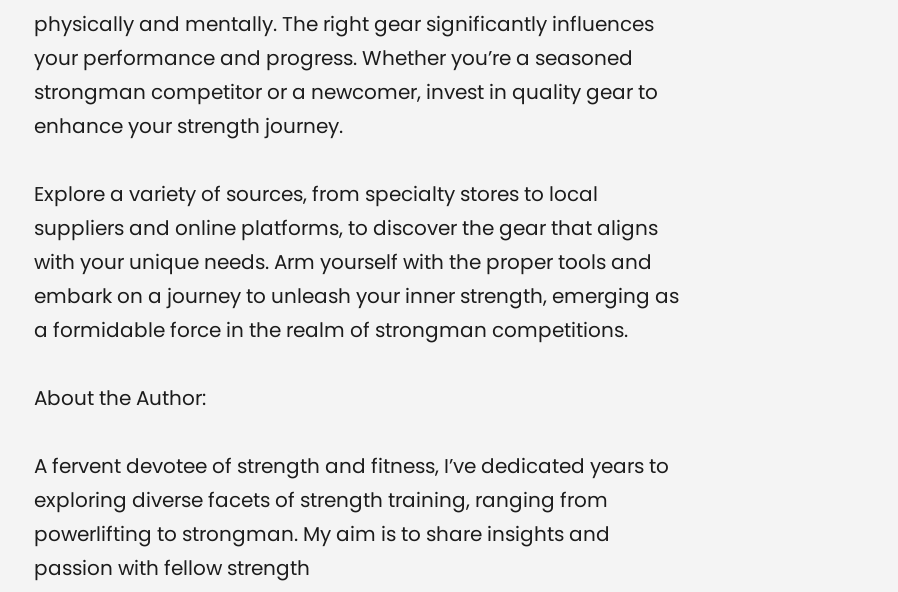physically and mentally. The right gear significantly influences your performance and progress. Whether you’re a seasoned strongman competitor or a newcomer, invest in quality gear to enhance your strength journey.

Explore a variety of sources, from specialty stores to local suppliers and online platforms, to discover the gear that aligns with your unique needs. Arm yourself with the proper tools and embark on a journey to unleash your inner strength, emerging as a formidable force in the realm of strongman competitions.

About the Author:

A fervent devotee of strength and fitness, I’ve dedicated years to exploring diverse facets of strength training, ranging from powerlifting to strongman. My aim is to share insights and passion with fellow strength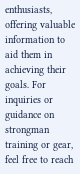enthusiasts, offering valuable information to aid them in achieving their goals. For inquiries or guidance on strongman training or gear, feel free to reach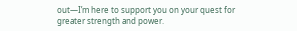out—I’m here to support you on your quest for greater strength and power.